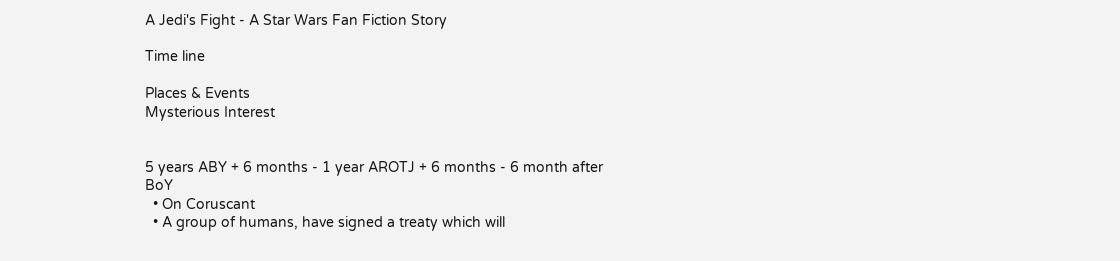A Jedi's Fight - A Star Wars Fan Fiction Story

Time line

Places & Events
Mysterious Interest


5 years ABY + 6 months - 1 year AROTJ + 6 months - 6 month after BoY
  • On Coruscant
  • A group of humans, have signed a treaty which will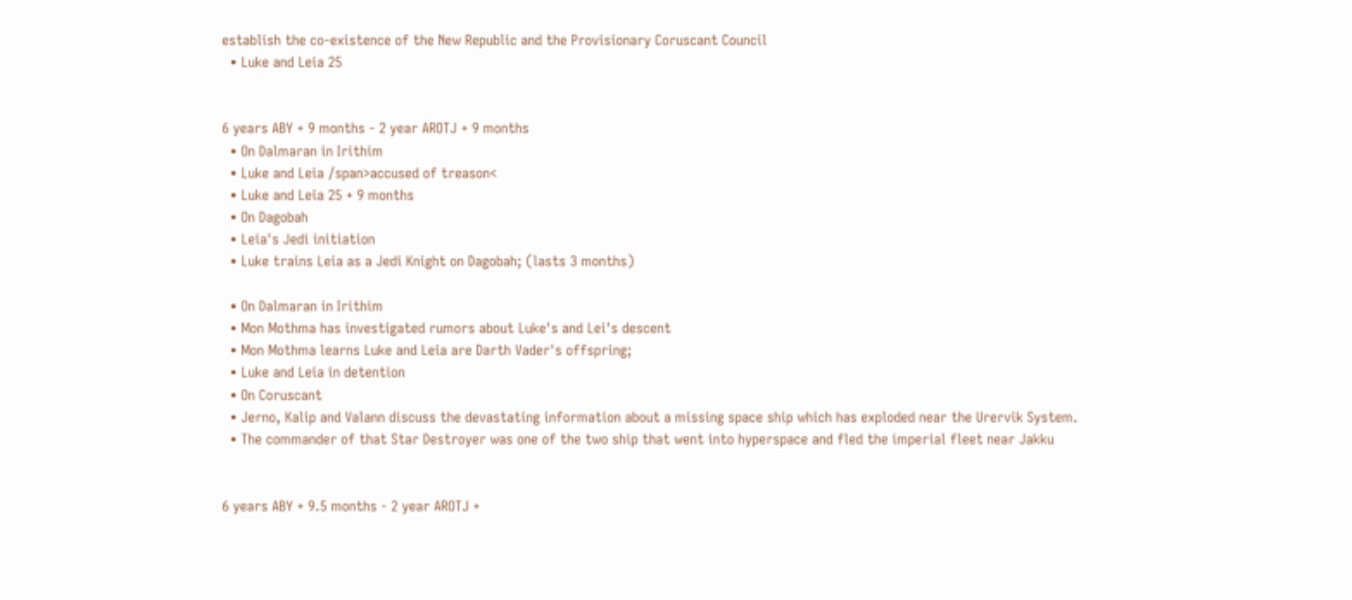establish the co-existence of the New Republic and the Provisionary Coruscant Council
  • Luke and Leia 25


6 years ABY + 9 months - 2 year AROTJ + 9 months
  • On Dalmaran in Irithim
  • Luke and Leia /span>accused of treason<
  • Luke and Leia 25 + 9 months
  • On Dagobah
  • Leia's Jedi initiation
  • Luke trains Leia as a Jedi Knight on Dagobah; (lasts 3 months)

  • On Dalmaran in Irithim
  • Mon Mothma has investigated rumors about Luke's and Lei's descent
  • Mon Mothma learns Luke and Leia are Darth Vader's offspring;
  • Luke and Leia in detention
  • On Coruscant
  • Jerno, Kalip and Valann discuss the devastating information about a missing space ship which has exploded near the Urervik System.
  • The commander of that Star Destroyer was one of the two ship that went into hyperspace and fled the imperial fleet near Jakku


6 years ABY + 9.5 months - 2 year AROTJ +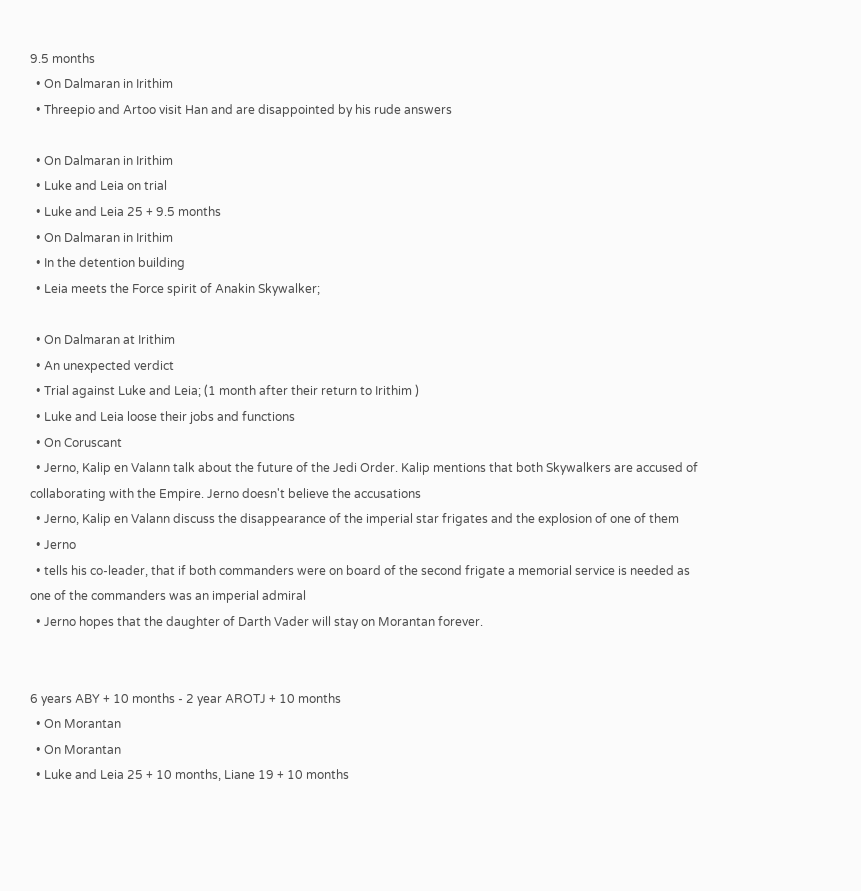9.5 months
  • On Dalmaran in Irithim
  • Threepio and Artoo visit Han and are disappointed by his rude answers

  • On Dalmaran in Irithim
  • Luke and Leia on trial
  • Luke and Leia 25 + 9.5 months
  • On Dalmaran in Irithim
  • In the detention building
  • Leia meets the Force spirit of Anakin Skywalker;

  • On Dalmaran at Irithim
  • An unexpected verdict
  • Trial against Luke and Leia; (1 month after their return to Irithim )
  • Luke and Leia loose their jobs and functions
  • On Coruscant
  • Jerno, Kalip en Valann talk about the future of the Jedi Order. Kalip mentions that both Skywalkers are accused of collaborating with the Empire. Jerno doesn't believe the accusations
  • Jerno, Kalip en Valann discuss the disappearance of the imperial star frigates and the explosion of one of them
  • Jerno
  • tells his co-leader, that if both commanders were on board of the second frigate a memorial service is needed as one of the commanders was an imperial admiral
  • Jerno hopes that the daughter of Darth Vader will stay on Morantan forever.


6 years ABY + 10 months - 2 year AROTJ + 10 months
  • On Morantan
  • On Morantan
  • Luke and Leia 25 + 10 months, Liane 19 + 10 months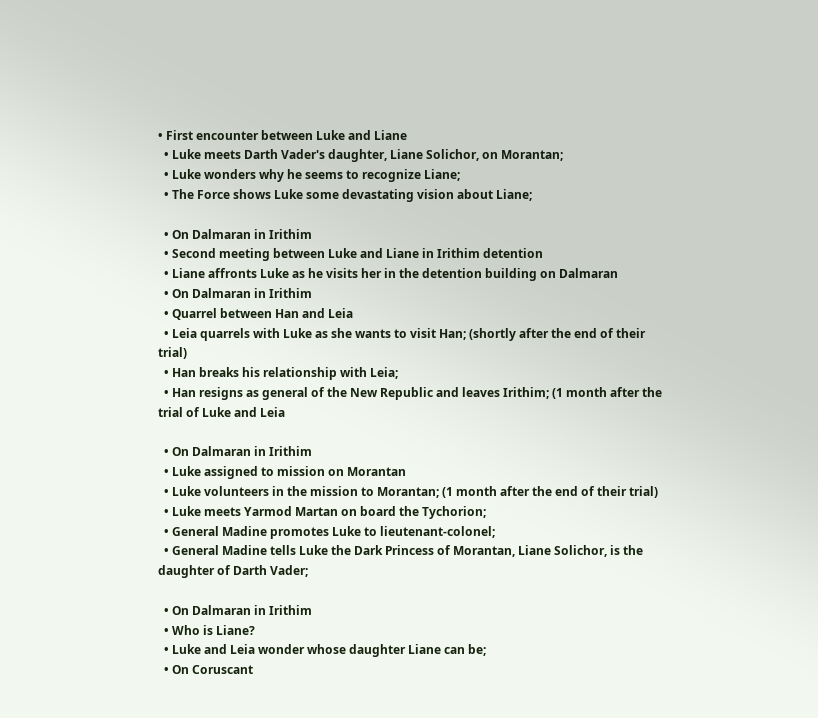• First encounter between Luke and Liane
  • Luke meets Darth Vader's daughter, Liane Solichor, on Morantan;
  • Luke wonders why he seems to recognize Liane;
  • The Force shows Luke some devastating vision about Liane;

  • On Dalmaran in Irithim
  • Second meeting between Luke and Liane in Irithim detention
  • Liane affronts Luke as he visits her in the detention building on Dalmaran
  • On Dalmaran in Irithim
  • Quarrel between Han and Leia
  • Leia quarrels with Luke as she wants to visit Han; (shortly after the end of their trial)
  • Han breaks his relationship with Leia;
  • Han resigns as general of the New Republic and leaves Irithim; (1 month after the trial of Luke and Leia

  • On Dalmaran in Irithim
  • Luke assigned to mission on Morantan
  • Luke volunteers in the mission to Morantan; (1 month after the end of their trial)
  • Luke meets Yarmod Martan on board the Tychorion;
  • General Madine promotes Luke to lieutenant-colonel;
  • General Madine tells Luke the Dark Princess of Morantan, Liane Solichor, is the daughter of Darth Vader;

  • On Dalmaran in Irithim
  • Who is Liane?
  • Luke and Leia wonder whose daughter Liane can be;
  • On Coruscant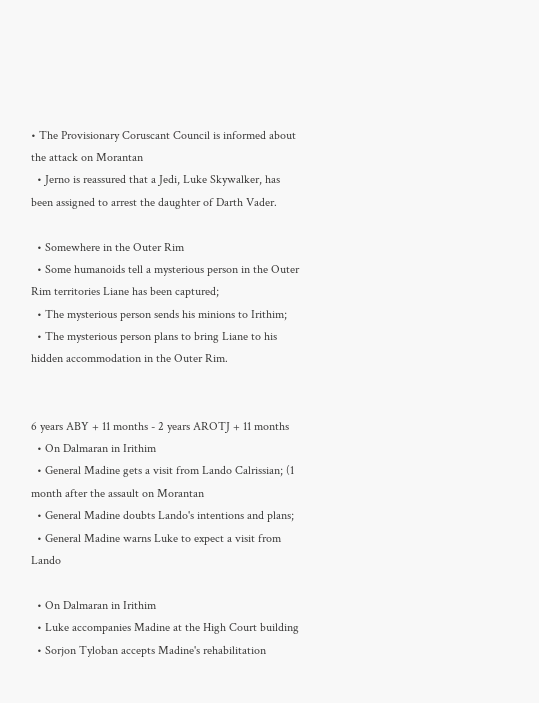• The Provisionary Coruscant Council is informed about the attack on Morantan
  • Jerno is reassured that a Jedi, Luke Skywalker, has been assigned to arrest the daughter of Darth Vader.

  • Somewhere in the Outer Rim
  • Some humanoids tell a mysterious person in the Outer Rim territories Liane has been captured;
  • The mysterious person sends his minions to Irithim;
  • The mysterious person plans to bring Liane to his hidden accommodation in the Outer Rim.


6 years ABY + 11 months - 2 years AROTJ + 11 months
  • On Dalmaran in Irithim
  • General Madine gets a visit from Lando Calrissian; (1 month after the assault on Morantan
  • General Madine doubts Lando's intentions and plans;
  • General Madine warns Luke to expect a visit from Lando

  • On Dalmaran in Irithim
  • Luke accompanies Madine at the High Court building
  • Sorjon Tyloban accepts Madine's rehabilitation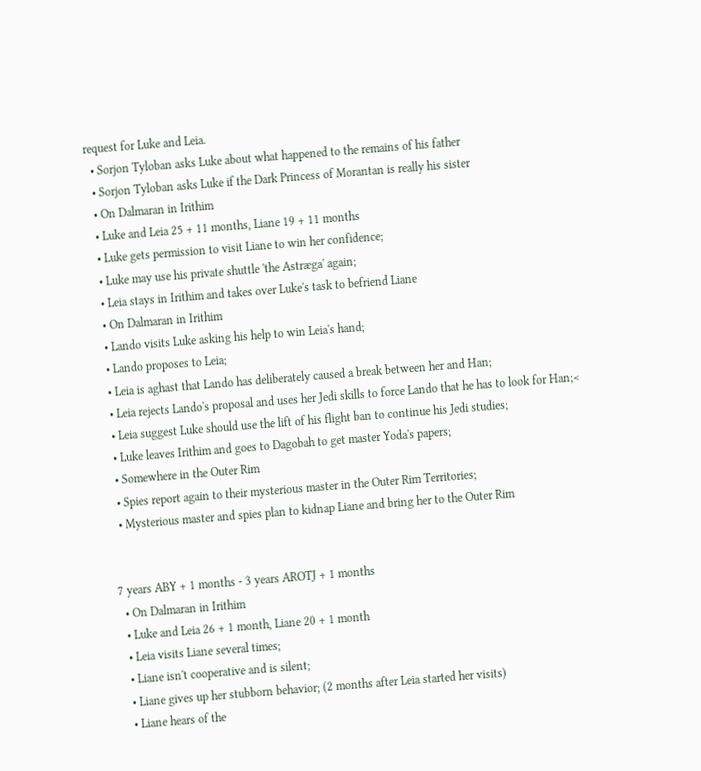request for Luke and Leia.
  • Sorjon Tyloban asks Luke about what happened to the remains of his father
  • Sorjon Tyloban asks Luke if the Dark Princess of Morantan is really his sister
  • On Dalmaran in Irithim
  • Luke and Leia 25 + 11 months, Liane 19 + 11 months
  • Luke gets permission to visit Liane to win her confidence;
  • Luke may use his private shuttle 'the Astræga' again;
  • Leia stays in Irithim and takes over Luke's task to befriend Liane
  • On Dalmaran in Irithim
  • Lando visits Luke asking his help to win Leia's hand;
  • Lando proposes to Leia;
  • Leia is aghast that Lando has deliberately caused a break between her and Han;
  • Leia rejects Lando's proposal and uses her Jedi skills to force Lando that he has to look for Han;<
  • Leia suggest Luke should use the lift of his flight ban to continue his Jedi studies;
  • Luke leaves Irithim and goes to Dagobah to get master Yoda's papers;
  • Somewhere in the Outer Rim
  • Spies report again to their mysterious master in the Outer Rim Territories;
  • Mysterious master and spies plan to kidnap Liane and bring her to the Outer Rim


7 years ABY + 1 months - 3 years AROTJ + 1 months
  • On Dalmaran in Irithim
  • Luke and Leia 26 + 1 month, Liane 20 + 1 month
  • Leia visits Liane several times;
  • Liane isn't cooperative and is silent;
  • Liane gives up her stubborn behavior; (2 months after Leia started her visits)
  • Liane hears of the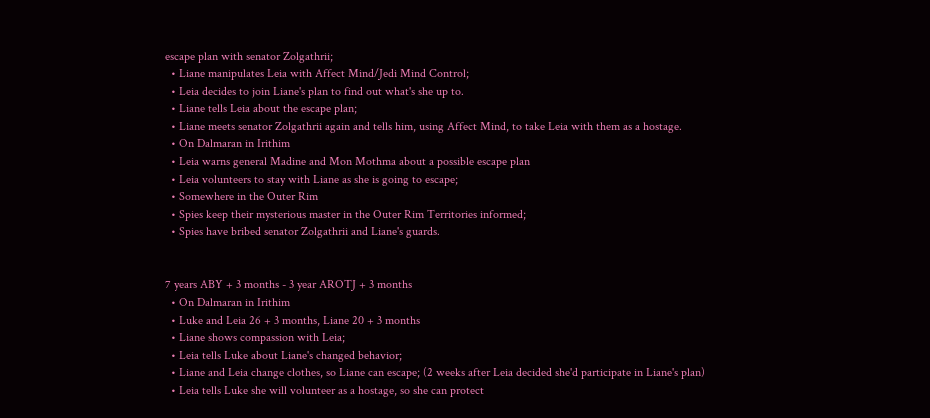escape plan with senator Zolgathrii;
  • Liane manipulates Leia with Affect Mind/Jedi Mind Control;
  • Leia decides to join Liane's plan to find out what's she up to.
  • Liane tells Leia about the escape plan;
  • Liane meets senator Zolgathrii again and tells him, using Affect Mind, to take Leia with them as a hostage.
  • On Dalmaran in Irithim
  • Leia warns general Madine and Mon Mothma about a possible escape plan
  • Leia volunteers to stay with Liane as she is going to escape;
  • Somewhere in the Outer Rim
  • Spies keep their mysterious master in the Outer Rim Territories informed;
  • Spies have bribed senator Zolgathrii and Liane's guards.


7 years ABY + 3 months - 3 year AROTJ + 3 months
  • On Dalmaran in Irithim
  • Luke and Leia 26 + 3 months, Liane 20 + 3 months
  • Liane shows compassion with Leia;
  • Leia tells Luke about Liane's changed behavior;
  • Liane and Leia change clothes, so Liane can escape; (2 weeks after Leia decided she'd participate in Liane's plan)
  • Leia tells Luke she will volunteer as a hostage, so she can protect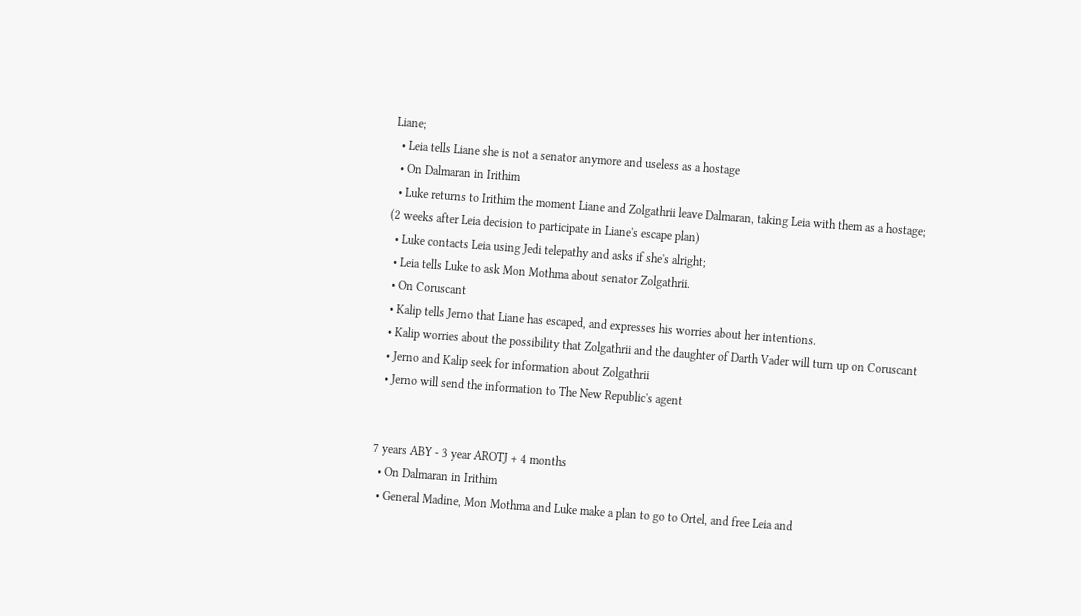Liane;
  • Leia tells Liane she is not a senator anymore and useless as a hostage
  • On Dalmaran in Irithim
  • Luke returns to Irithim the moment Liane and Zolgathrii leave Dalmaran, taking Leia with them as a hostage; (2 weeks after Leia decision to participate in Liane's escape plan)
  • Luke contacts Leia using Jedi telepathy and asks if she's alright;
  • Leia tells Luke to ask Mon Mothma about senator Zolgathrii.
  • On Coruscant
  • Kalip tells Jerno that Liane has escaped, and expresses his worries about her intentions.
  • Kalip worries about the possibility that Zolgathrii and the daughter of Darth Vader will turn up on Coruscant
  • Jerno and Kalip seek for information about Zolgathrii
  • Jerno will send the information to The New Republic's agent


7 years ABY - 3 year AROTJ + 4 months
  • On Dalmaran in Irithim
  • General Madine, Mon Mothma and Luke make a plan to go to Ortel, and free Leia and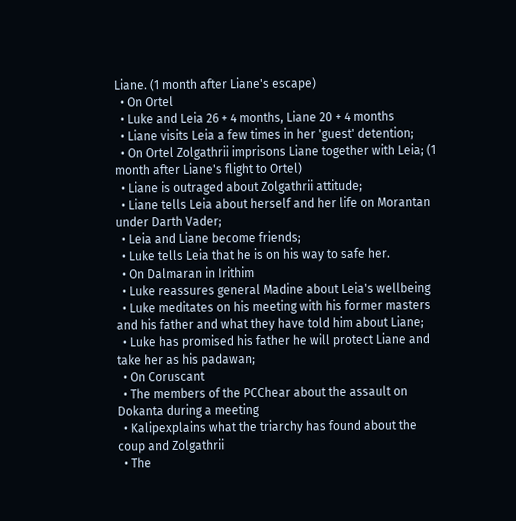Liane. (1 month after Liane's escape)
  • On Ortel
  • Luke and Leia 26 + 4 months, Liane 20 + 4 months
  • Liane visits Leia a few times in her 'guest' detention;
  • On Ortel Zolgathrii imprisons Liane together with Leia; (1 month after Liane's flight to Ortel)
  • Liane is outraged about Zolgathrii attitude;
  • Liane tells Leia about herself and her life on Morantan under Darth Vader;
  • Leia and Liane become friends;
  • Luke tells Leia that he is on his way to safe her.
  • On Dalmaran in Irithim
  • Luke reassures general Madine about Leia's wellbeing
  • Luke meditates on his meeting with his former masters and his father and what they have told him about Liane;
  • Luke has promised his father he will protect Liane and take her as his padawan;
  • On Coruscant
  • The members of the PCChear about the assault on Dokanta during a meeting
  • Kalipexplains what the triarchy has found about the coup and Zolgathrii
  • The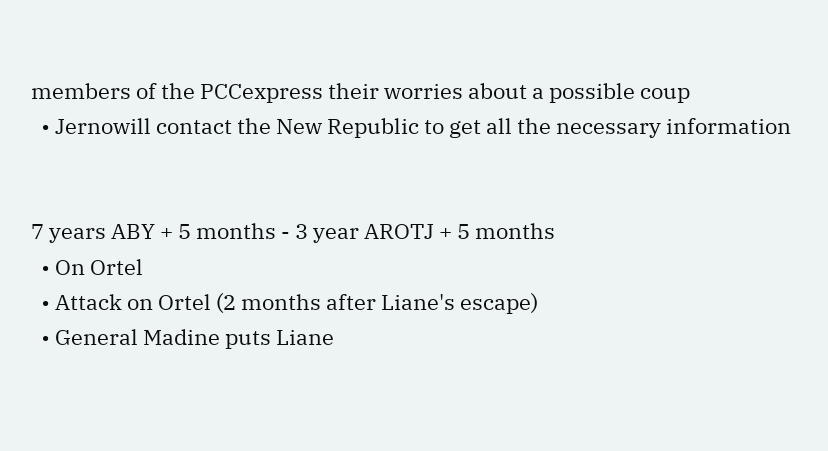members of the PCCexpress their worries about a possible coup
  • Jernowill contact the New Republic to get all the necessary information


7 years ABY + 5 months - 3 year AROTJ + 5 months
  • On Ortel
  • Attack on Ortel (2 months after Liane's escape)
  • General Madine puts Liane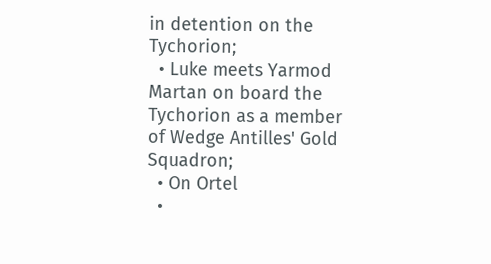in detention on the Tychorion;
  • Luke meets Yarmod Martan on board the Tychorion as a member of Wedge Antilles' Gold Squadron;
  • On Ortel
  •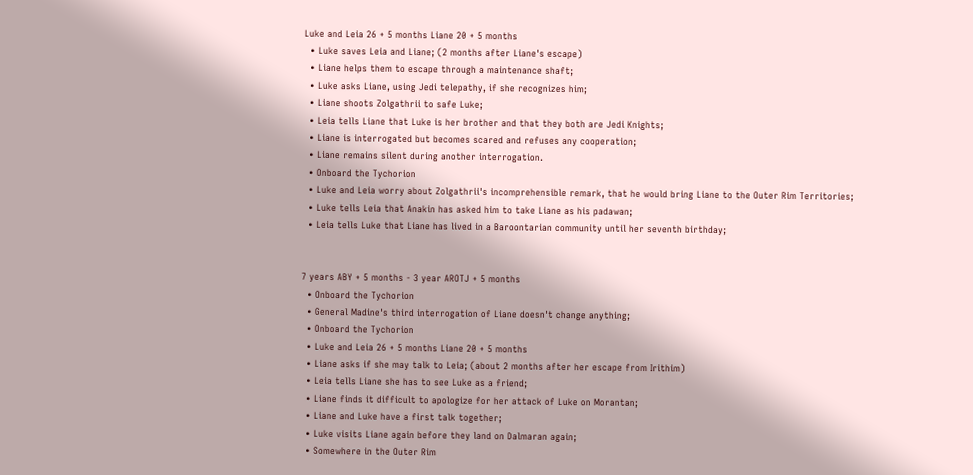Luke and Leia 26 + 5 months Liane 20 + 5 months
  • Luke saves Leia and Liane; (2 months after Liane's escape)
  • Liane helps them to escape through a maintenance shaft;
  • Luke asks Liane, using Jedi telepathy, if she recognizes him;
  • Liane shoots Zolgathrii to safe Luke;
  • Leia tells Liane that Luke is her brother and that they both are Jedi Knights;
  • Liane is interrogated but becomes scared and refuses any cooperation;
  • Liane remains silent during another interrogation.
  • Onboard the Tychorion
  • Luke and Leia worry about Zolgathrii's incomprehensible remark, that he would bring Liane to the Outer Rim Territories;
  • Luke tells Leia that Anakin has asked him to take Liane as his padawan;
  • Leia tells Luke that Liane has lived in a Baroontarian community until her seventh birthday;


7 years ABY + 5 months - 3 year AROTJ + 5 months
  • Onboard the Tychorion
  • General Madine's third interrogation of Liane doesn't change anything;
  • Onboard the Tychorion
  • Luke and Leia 26 + 5 months Liane 20 + 5 months
  • Liane asks if she may talk to Leia; (about 2 months after her escape from Irithim)
  • Leia tells Liane she has to see Luke as a friend;
  • Liane finds it difficult to apologize for her attack of Luke on Morantan;
  • Liane and Luke have a first talk together;
  • Luke visits Liane again before they land on Dalmaran again;
  • Somewhere in the Outer Rim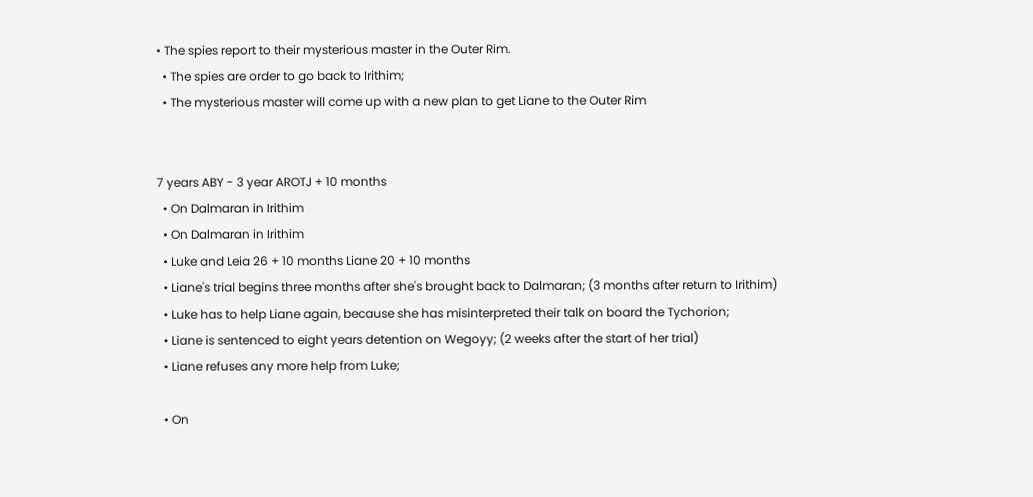• The spies report to their mysterious master in the Outer Rim.
  • The spies are order to go back to Irithim;
  • The mysterious master will come up with a new plan to get Liane to the Outer Rim


7 years ABY - 3 year AROTJ + 10 months
  • On Dalmaran in Irithim
  • On Dalmaran in Irithim
  • Luke and Leia 26 + 10 months Liane 20 + 10 months
  • Liane's trial begins three months after she's brought back to Dalmaran; (3 months after return to Irithim)
  • Luke has to help Liane again, because she has misinterpreted their talk on board the Tychorion;
  • Liane is sentenced to eight years detention on Wegoyy; (2 weeks after the start of her trial)
  • Liane refuses any more help from Luke;

  • On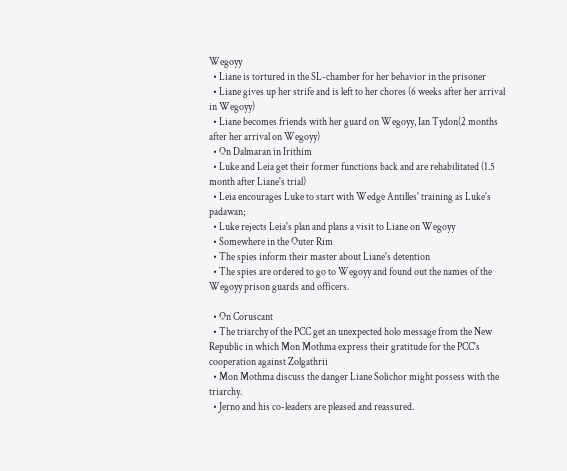Wegoyy
  • Liane is tortured in the SL-chamber for her behavior in the prisoner
  • Liane gives up her strife and is left to her chores (6 weeks after her arrival in Wegoyy)
  • Liane becomes friends with her guard on Wegoyy, Ian Tydon(2 months after her arrival on Wegoyy)
  • On Dalmaran in Irithim
  • Luke and Leia get their former functions back and are rehabilitated (1.5 month after Liane's trial)
  • Leia encourages Luke to start with Wedge Antilles' training as Luke's padawan;
  • Luke rejects Leia's plan and plans a visit to Liane on Wegoyy
  • Somewhere in the Outer Rim
  • The spies inform their master about Liane's detention
  • The spies are ordered to go to Wegoyy and found out the names of the Wegoyy prison guards and officers.

  • On Coruscant
  • The triarchy of the PCC get an unexpected holo message from the New Republic in which Mon Mothma express their gratitude for the PCC's cooperation against Zolgathrii
  • Mon Mothma discuss the danger Liane Solichor might possess with the triarchy.
  • Jerno and his co-leaders are pleased and reassured.